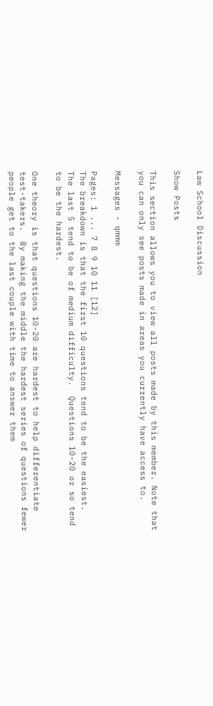Law School Discussion

Show Posts

This section allows you to view all posts made by this member. Note that you can only see posts made in areas you currently have access to.

Messages - qmmm

Pages: 1 ... 7 8 9 10 11 [12]
The breakdown is that the first 10 questions tend to be the easiest.  The last 5 tend to be of medium difficulty.  Questions 10-20 or so tend to be the hardest.

One theory is that questions 10-20 are hardest to help differentiate test-takers.  By making the middle the hardest series of questions fewer people get to the last couple with time to answer them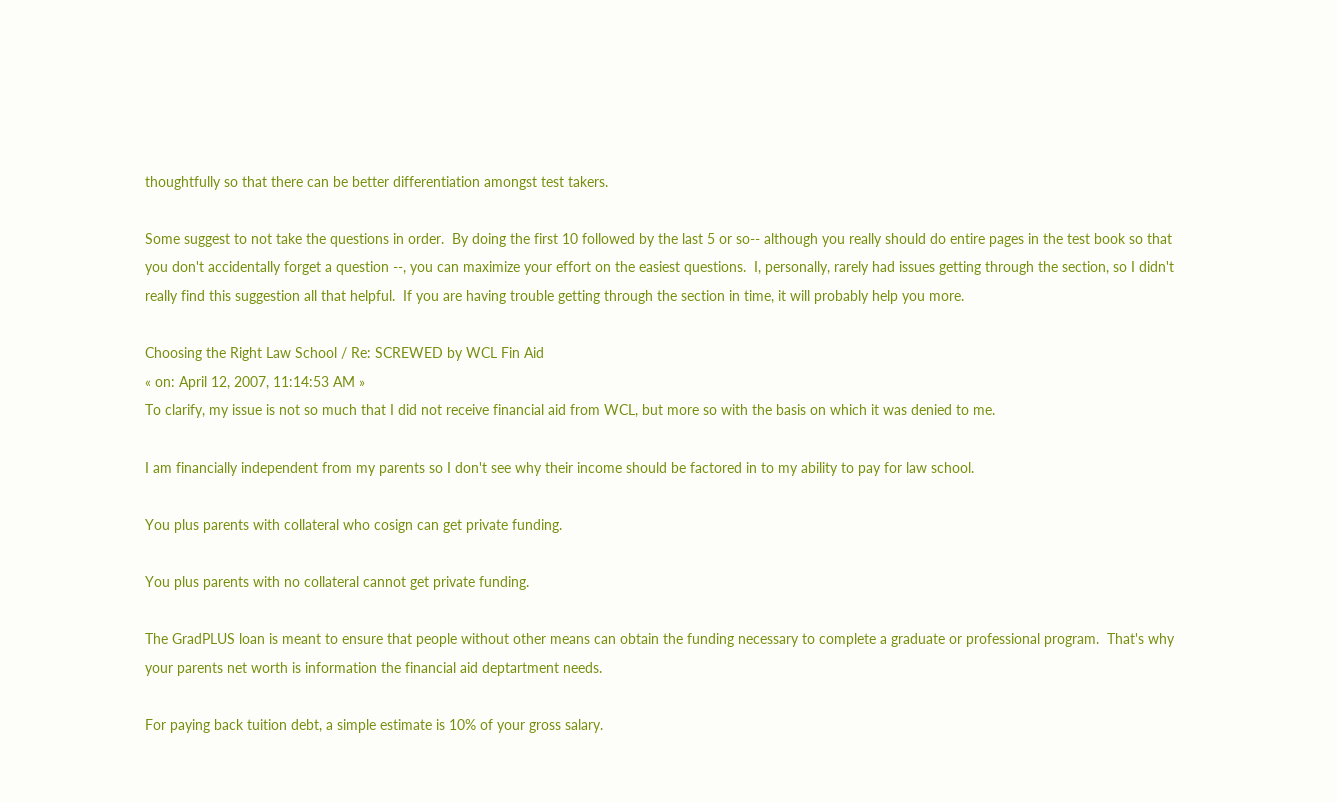thoughtfully so that there can be better differentiation amongst test takers.

Some suggest to not take the questions in order.  By doing the first 10 followed by the last 5 or so-- although you really should do entire pages in the test book so that you don't accidentally forget a question --, you can maximize your effort on the easiest questions.  I, personally, rarely had issues getting through the section, so I didn't really find this suggestion all that helpful.  If you are having trouble getting through the section in time, it will probably help you more.

Choosing the Right Law School / Re: SCREWED by WCL Fin Aid
« on: April 12, 2007, 11:14:53 AM »
To clarify, my issue is not so much that I did not receive financial aid from WCL, but more so with the basis on which it was denied to me.

I am financially independent from my parents so I don't see why their income should be factored in to my ability to pay for law school.

You plus parents with collateral who cosign can get private funding.

You plus parents with no collateral cannot get private funding.

The GradPLUS loan is meant to ensure that people without other means can obtain the funding necessary to complete a graduate or professional program.  That's why your parents net worth is information the financial aid deptartment needs.

For paying back tuition debt, a simple estimate is 10% of your gross salary.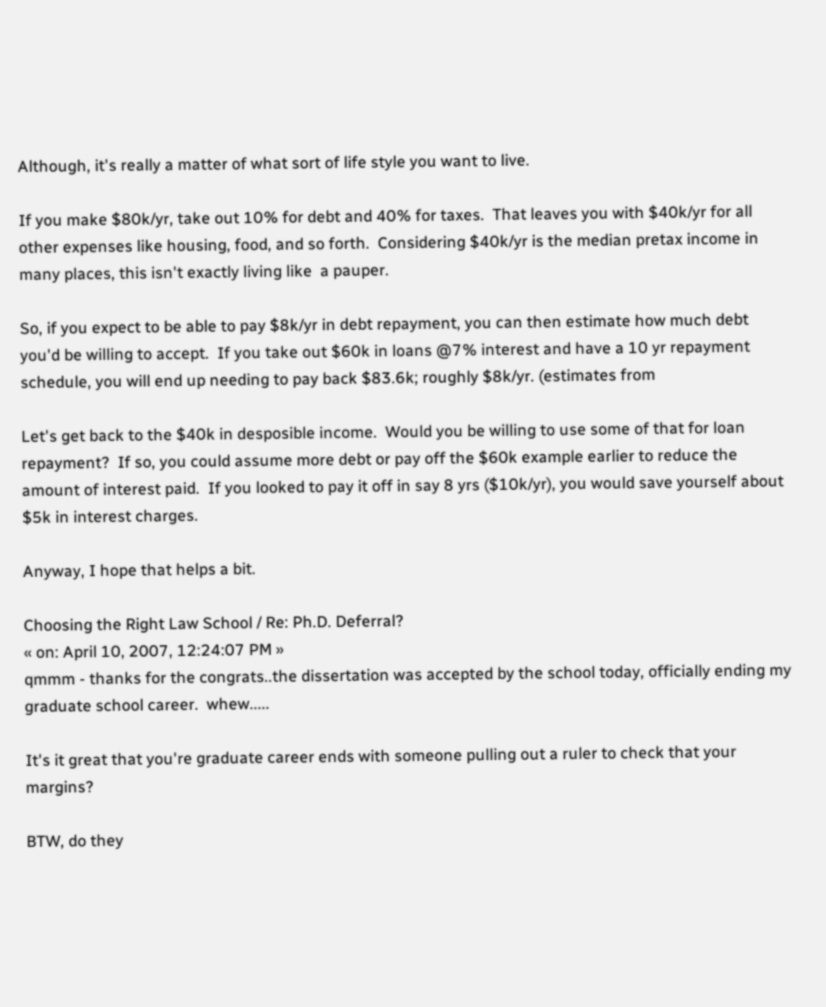Although, it's really a matter of what sort of life style you want to live.

If you make $80k/yr, take out 10% for debt and 40% for taxes.  That leaves you with $40k/yr for all other expenses like housing, food, and so forth.  Considering $40k/yr is the median pretax income in many places, this isn't exactly living like  a pauper.

So, if you expect to be able to pay $8k/yr in debt repayment, you can then estimate how much debt you'd be willing to accept.  If you take out $60k in loans @7% interest and have a 10 yr repayment schedule, you will end up needing to pay back $83.6k; roughly $8k/yr. (estimates from

Let's get back to the $40k in desposible income.  Would you be willing to use some of that for loan repayment?  If so, you could assume more debt or pay off the $60k example earlier to reduce the amount of interest paid.  If you looked to pay it off in say 8 yrs ($10k/yr), you would save yourself about $5k in interest charges.

Anyway, I hope that helps a bit.

Choosing the Right Law School / Re: Ph.D. Deferral?
« on: April 10, 2007, 12:24:07 PM »
qmmm - thanks for the congrats..the dissertation was accepted by the school today, officially ending my graduate school career.  whew.....

It's it great that you're graduate career ends with someone pulling out a ruler to check that your margins?

BTW, do they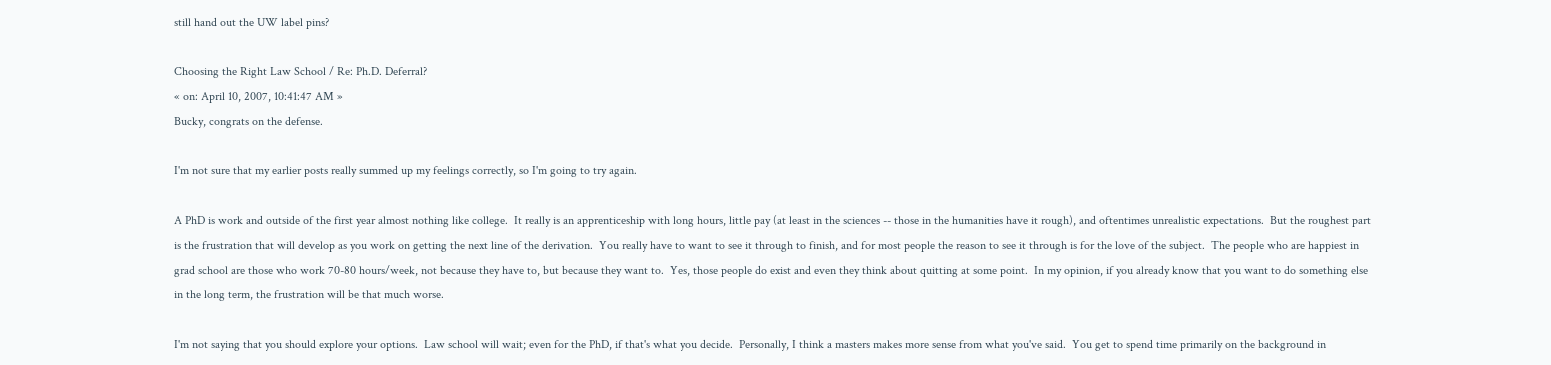still hand out the UW label pins?

Choosing the Right Law School / Re: Ph.D. Deferral?
« on: April 10, 2007, 10:41:47 AM »
Bucky, congrats on the defense.

I'm not sure that my earlier posts really summed up my feelings correctly, so I'm going to try again.

A PhD is work and outside of the first year almost nothing like college.  It really is an apprenticeship with long hours, little pay (at least in the sciences -- those in the humanities have it rough), and oftentimes unrealistic expectations.  But the roughest part is the frustration that will develop as you work on getting the next line of the derivation.  You really have to want to see it through to finish, and for most people the reason to see it through is for the love of the subject.  The people who are happiest in grad school are those who work 70-80 hours/week, not because they have to, but because they want to.  Yes, those people do exist and even they think about quitting at some point.  In my opinion, if you already know that you want to do something else in the long term, the frustration will be that much worse.

I'm not saying that you should explore your options.  Law school will wait; even for the PhD, if that's what you decide.  Personally, I think a masters makes more sense from what you've said.  You get to spend time primarily on the background in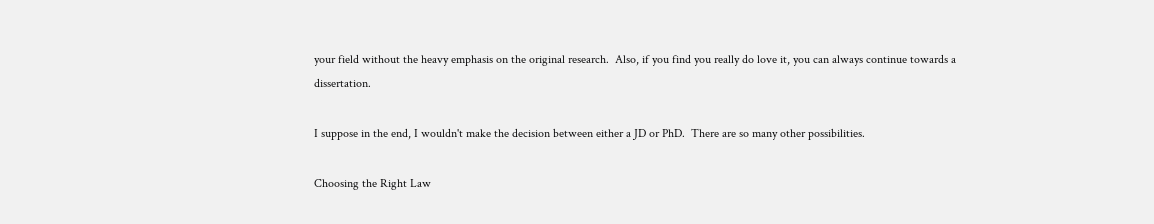your field without the heavy emphasis on the original research.  Also, if you find you really do love it, you can always continue towards a dissertation.

I suppose in the end, I wouldn't make the decision between either a JD or PhD.  There are so many other possibilities.

Choosing the Right Law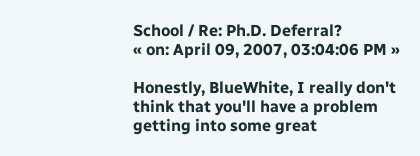School / Re: Ph.D. Deferral?
« on: April 09, 2007, 03:04:06 PM »

Honestly, BlueWhite, I really don't think that you'll have a problem getting into some great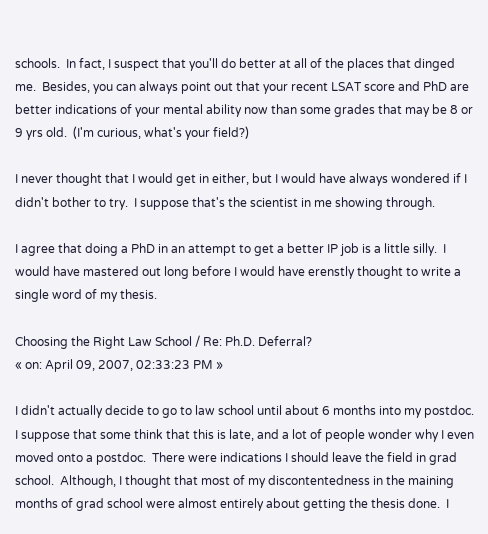schools.  In fact, I suspect that you'll do better at all of the places that dinged me.  Besides, you can always point out that your recent LSAT score and PhD are better indications of your mental ability now than some grades that may be 8 or 9 yrs old.  (I'm curious, what's your field?)

I never thought that I would get in either, but I would have always wondered if I didn't bother to try.  I suppose that's the scientist in me showing through.

I agree that doing a PhD in an attempt to get a better IP job is a little silly.  I would have mastered out long before I would have erenstly thought to write a single word of my thesis.

Choosing the Right Law School / Re: Ph.D. Deferral?
« on: April 09, 2007, 02:33:23 PM »

I didn't actually decide to go to law school until about 6 months into my postdoc.  I suppose that some think that this is late, and a lot of people wonder why I even moved onto a postdoc.  There were indications I should leave the field in grad school.  Although, I thought that most of my discontentedness in the maining months of grad school were almost entirely about getting the thesis done.  I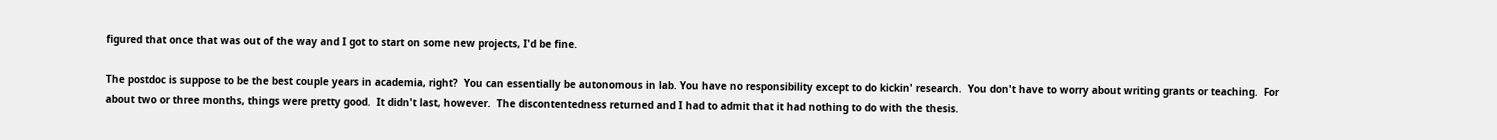figured that once that was out of the way and I got to start on some new projects, I'd be fine.

The postdoc is suppose to be the best couple years in academia, right?  You can essentially be autonomous in lab. You have no responsibility except to do kickin' research.  You don't have to worry about writing grants or teaching.  For about two or three months, things were pretty good.  It didn't last, however.  The discontentedness returned and I had to admit that it had nothing to do with the thesis.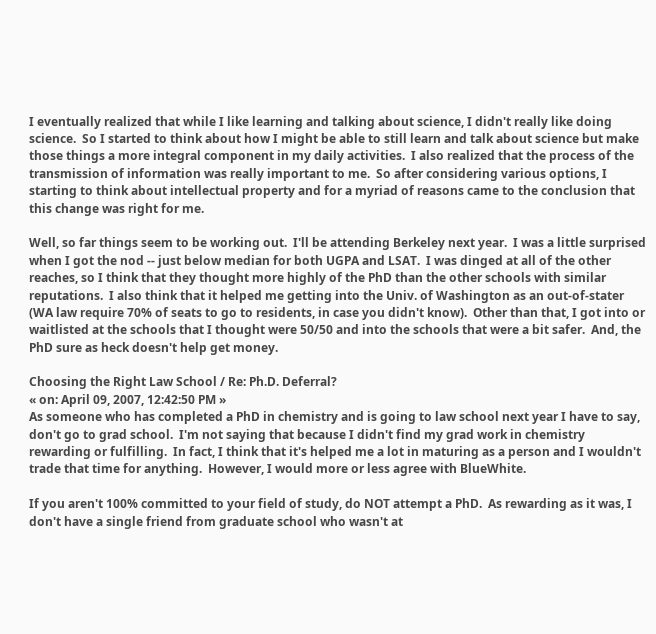I eventually realized that while I like learning and talking about science, I didn't really like doing science.  So I started to think about how I might be able to still learn and talk about science but make those things a more integral component in my daily activities.  I also realized that the process of the transmission of information was really important to me.  So after considering various options, I starting to think about intellectual property and for a myriad of reasons came to the conclusion that this change was right for me.

Well, so far things seem to be working out.  I'll be attending Berkeley next year.  I was a little surprised when I got the nod -- just below median for both UGPA and LSAT.  I was dinged at all of the other reaches, so I think that they thought more highly of the PhD than the other schools with similar reputations.  I also think that it helped me getting into the Univ. of Washington as an out-of-stater (WA law require 70% of seats to go to residents, in case you didn't know).  Other than that, I got into or waitlisted at the schools that I thought were 50/50 and into the schools that were a bit safer.  And, the PhD sure as heck doesn't help get money.

Choosing the Right Law School / Re: Ph.D. Deferral?
« on: April 09, 2007, 12:42:50 PM »
As someone who has completed a PhD in chemistry and is going to law school next year I have to say, don't go to grad school.  I'm not saying that because I didn't find my grad work in chemistry rewarding or fulfilling.  In fact, I think that it's helped me a lot in maturing as a person and I wouldn't trade that time for anything.  However, I would more or less agree with BlueWhite.

If you aren't 100% committed to your field of study, do NOT attempt a PhD.  As rewarding as it was, I don't have a single friend from graduate school who wasn't at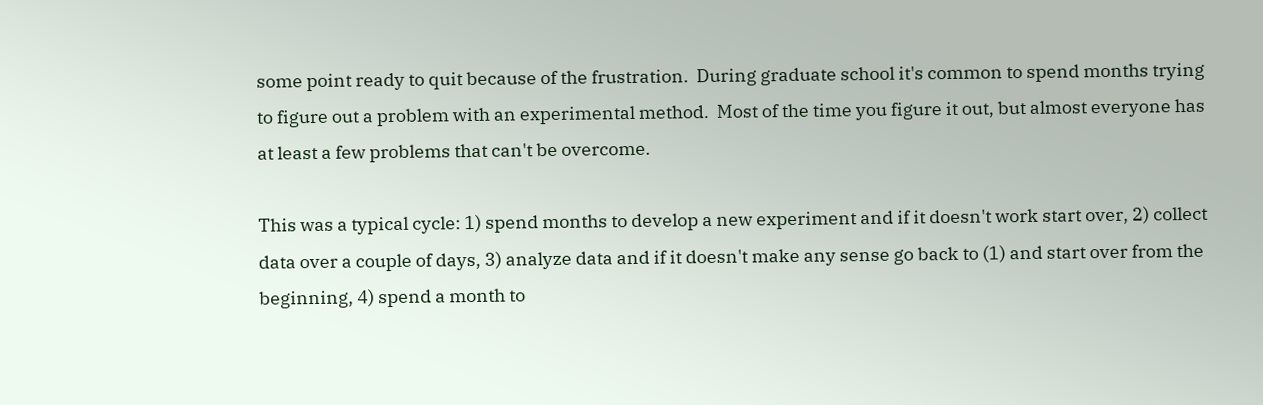some point ready to quit because of the frustration.  During graduate school it's common to spend months trying to figure out a problem with an experimental method.  Most of the time you figure it out, but almost everyone has at least a few problems that can't be overcome.

This was a typical cycle: 1) spend months to develop a new experiment and if it doesn't work start over, 2) collect data over a couple of days, 3) analyze data and if it doesn't make any sense go back to (1) and start over from the beginning, 4) spend a month to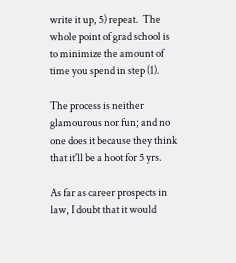write it up, 5) repeat.  The whole point of grad school is to minimize the amount of time you spend in step (1).

The process is neither glamourous nor fun; and no one does it because they think that it'll be a hoot for 5 yrs.

As far as career prospects in law, I doubt that it would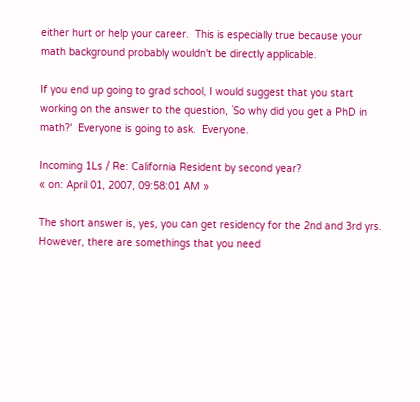either hurt or help your career.  This is especially true because your math background probably wouldn't be directly applicable.

If you end up going to grad school, I would suggest that you start working on the answer to the question, `So why did you get a PhD in math?'  Everyone is going to ask.  Everyone.

Incoming 1Ls / Re: California Resident by second year?
« on: April 01, 2007, 09:58:01 AM »

The short answer is, yes, you can get residency for the 2nd and 3rd yrs.  However, there are somethings that you need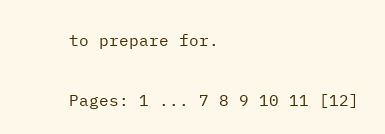to prepare for.

Pages: 1 ... 7 8 9 10 11 [12]